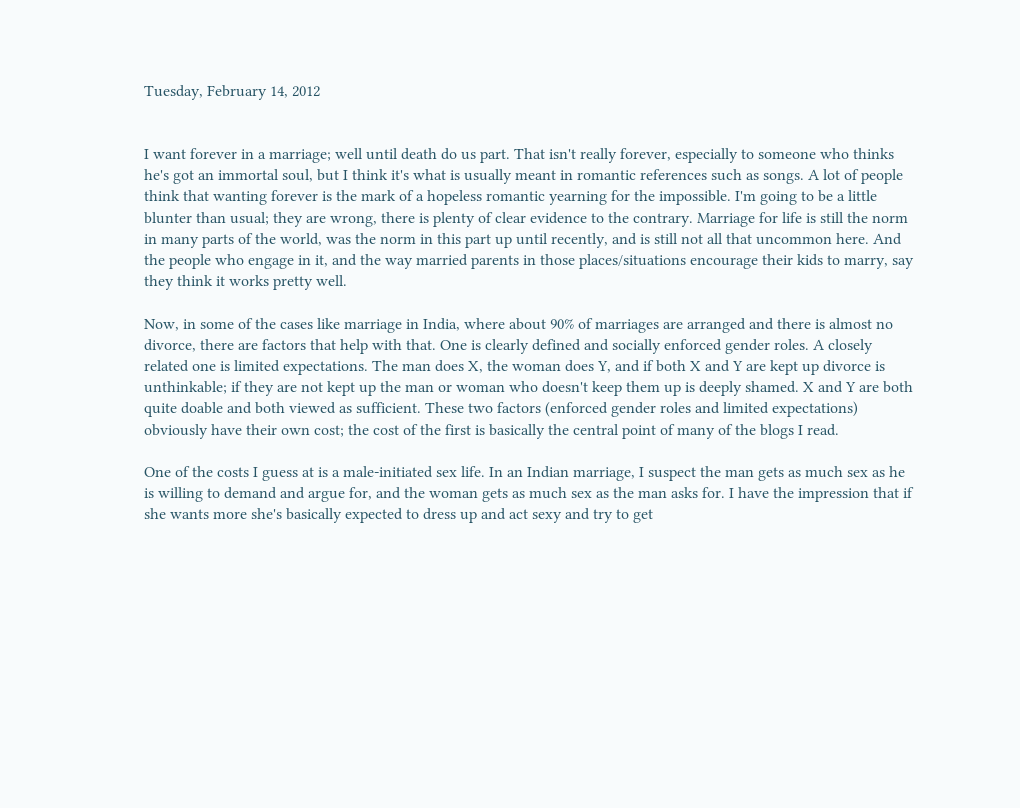Tuesday, February 14, 2012


I want forever in a marriage; well until death do us part. That isn't really forever, especially to someone who thinks he's got an immortal soul, but I think it's what is usually meant in romantic references such as songs. A lot of people think that wanting forever is the mark of a hopeless romantic yearning for the impossible. I'm going to be a little blunter than usual; they are wrong, there is plenty of clear evidence to the contrary. Marriage for life is still the norm in many parts of the world, was the norm in this part up until recently, and is still not all that uncommon here. And the people who engage in it, and the way married parents in those places/situations encourage their kids to marry, say they think it works pretty well.

Now, in some of the cases like marriage in India, where about 90% of marriages are arranged and there is almost no divorce, there are factors that help with that. One is clearly defined and socially enforced gender roles. A closely related one is limited expectations. The man does X, the woman does Y, and if both X and Y are kept up divorce is unthinkable; if they are not kept up the man or woman who doesn't keep them up is deeply shamed. X and Y are both quite doable and both viewed as sufficient. These two factors (enforced gender roles and limited expectations) obviously have their own cost; the cost of the first is basically the central point of many of the blogs I read.

One of the costs I guess at is a male-initiated sex life. In an Indian marriage, I suspect the man gets as much sex as he is willing to demand and argue for, and the woman gets as much sex as the man asks for. I have the impression that if she wants more she's basically expected to dress up and act sexy and try to get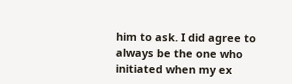him to ask. I did agree to always be the one who initiated when my ex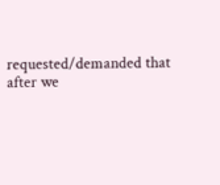requested/demanded that after we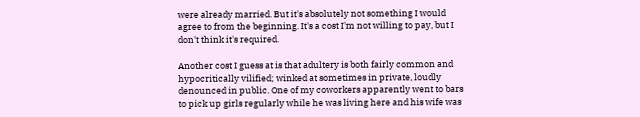were already married. But it's absolutely not something I would agree to from the beginning. It's a cost I'm not willing to pay, but I don't think it's required.

Another cost I guess at is that adultery is both fairly common and hypocritically vilified; winked at sometimes in private, loudly denounced in public. One of my coworkers apparently went to bars to pick up girls regularly while he was living here and his wife was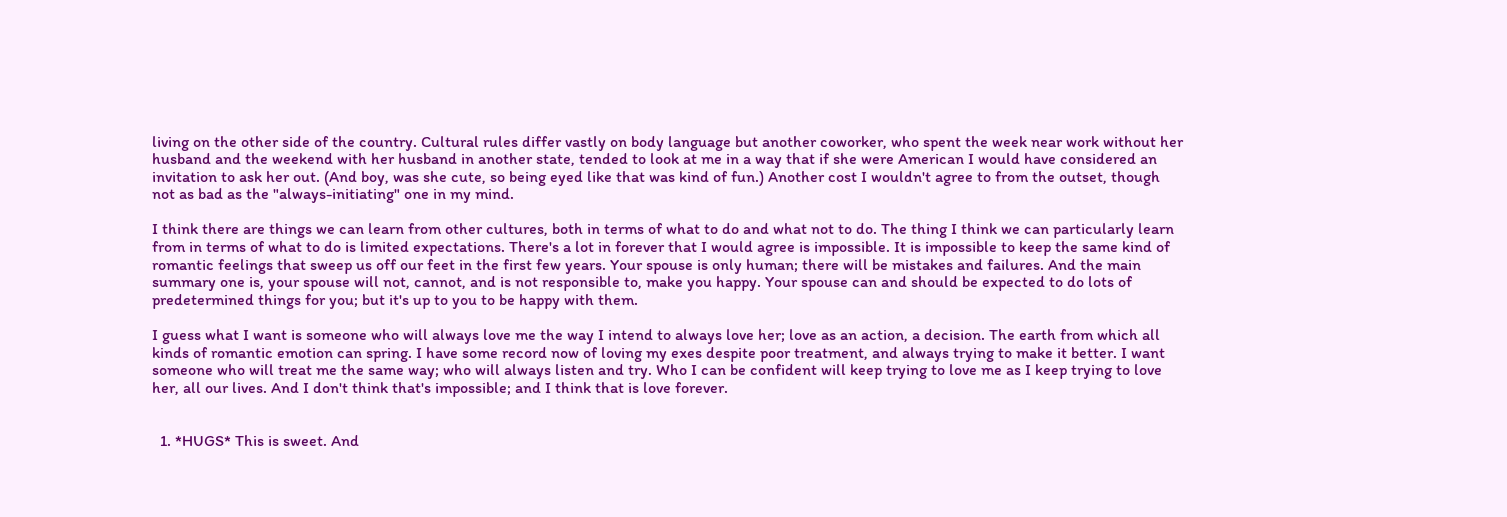living on the other side of the country. Cultural rules differ vastly on body language but another coworker, who spent the week near work without her husband and the weekend with her husband in another state, tended to look at me in a way that if she were American I would have considered an invitation to ask her out. (And boy, was she cute, so being eyed like that was kind of fun.) Another cost I wouldn't agree to from the outset, though not as bad as the "always-initiating" one in my mind.

I think there are things we can learn from other cultures, both in terms of what to do and what not to do. The thing I think we can particularly learn from in terms of what to do is limited expectations. There's a lot in forever that I would agree is impossible. It is impossible to keep the same kind of romantic feelings that sweep us off our feet in the first few years. Your spouse is only human; there will be mistakes and failures. And the main summary one is, your spouse will not, cannot, and is not responsible to, make you happy. Your spouse can and should be expected to do lots of predetermined things for you; but it's up to you to be happy with them.

I guess what I want is someone who will always love me the way I intend to always love her; love as an action, a decision. The earth from which all kinds of romantic emotion can spring. I have some record now of loving my exes despite poor treatment, and always trying to make it better. I want someone who will treat me the same way; who will always listen and try. Who I can be confident will keep trying to love me as I keep trying to love her, all our lives. And I don't think that's impossible; and I think that is love forever.


  1. *HUGS* This is sweet. And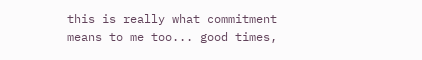this is really what commitment means to me too... good times,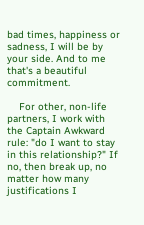bad times, happiness or sadness, I will be by your side. And to me that's a beautiful commitment.

    For other, non-life partners, I work with the Captain Awkward rule: "do I want to stay in this relationship?" If no, then break up, no matter how many justifications I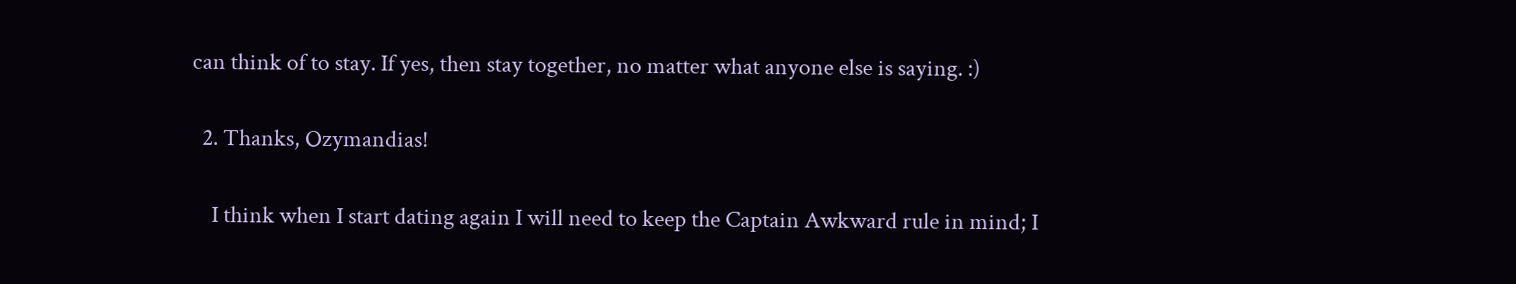can think of to stay. If yes, then stay together, no matter what anyone else is saying. :)

  2. Thanks, Ozymandias!

    I think when I start dating again I will need to keep the Captain Awkward rule in mind; I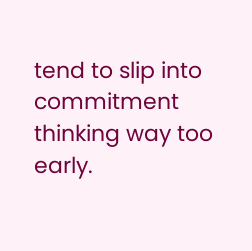tend to slip into commitment thinking way too early.